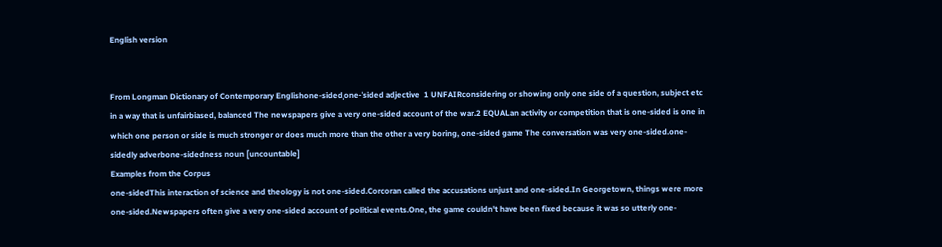English version


From Longman Dictionary of Contemporary Englishone-sidedˌone-ˈsided adjective  1 UNFAIRconsidering or showing only one side of a question, subject etc in a way that is unfairbiased, balanced The newspapers give a very one-sided account of the war.2 EQUALan activity or competition that is one-sided is one in which one person or side is much stronger or does much more than the other a very boring, one-sided game The conversation was very one-sided.one-sidedly adverbone-sidedness noun [uncountable]
Examples from the Corpus
one-sidedThis interaction of science and theology is not one-sided.Corcoran called the accusations unjust and one-sided.In Georgetown, things were more one-sided.Newspapers often give a very one-sided account of political events.One, the game couldn't have been fixed because it was so utterly one-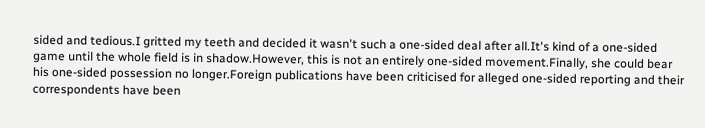sided and tedious.I gritted my teeth and decided it wasn't such a one-sided deal after all.It's kind of a one-sided game until the whole field is in shadow.However, this is not an entirely one-sided movement.Finally, she could bear his one-sided possession no longer.Foreign publications have been criticised for alleged one-sided reporting and their correspondents have been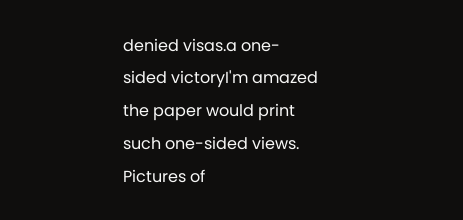denied visas.a one-sided victoryI'm amazed the paper would print such one-sided views.
Pictures of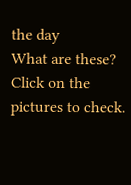the day
What are these?
Click on the pictures to check.